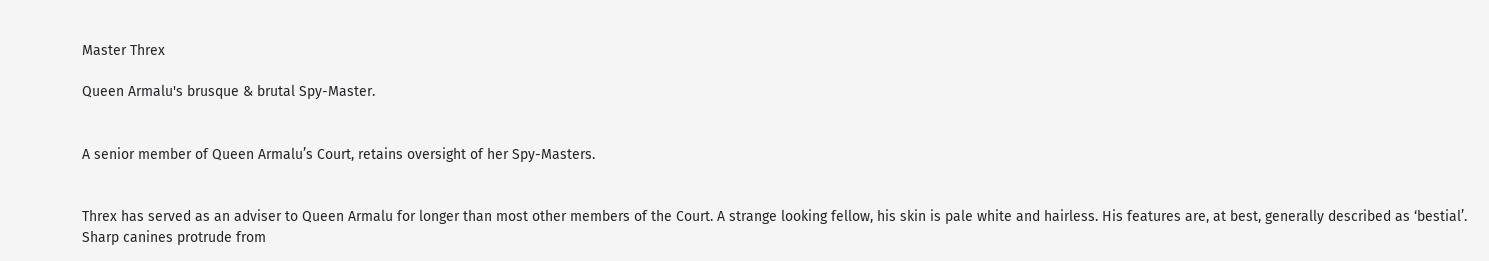Master Threx

Queen Armalu's brusque & brutal Spy-Master.


A senior member of Queen Armalu’s Court, retains oversight of her Spy-Masters.


Threx has served as an adviser to Queen Armalu for longer than most other members of the Court. A strange looking fellow, his skin is pale white and hairless. His features are, at best, generally described as ‘bestial’. Sharp canines protrude from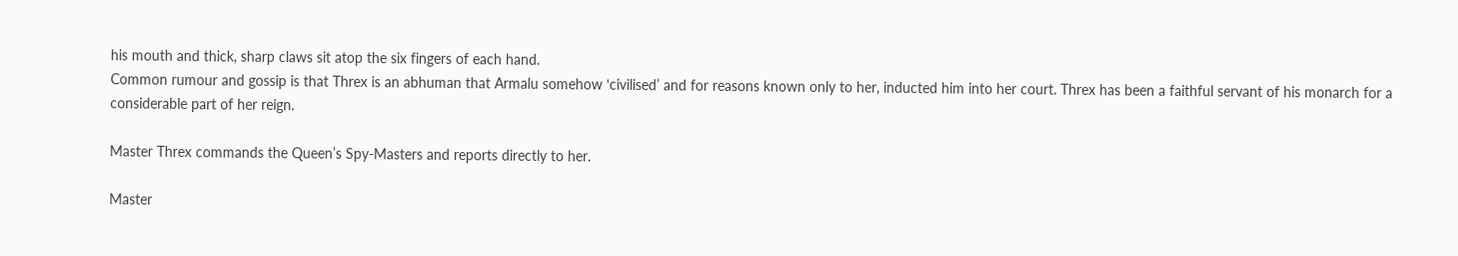his mouth and thick, sharp claws sit atop the six fingers of each hand.
Common rumour and gossip is that Threx is an abhuman that Armalu somehow ‘civilised’ and for reasons known only to her, inducted him into her court. Threx has been a faithful servant of his monarch for a considerable part of her reign.

Master Threx commands the Queen’s Spy-Masters and reports directly to her.

Master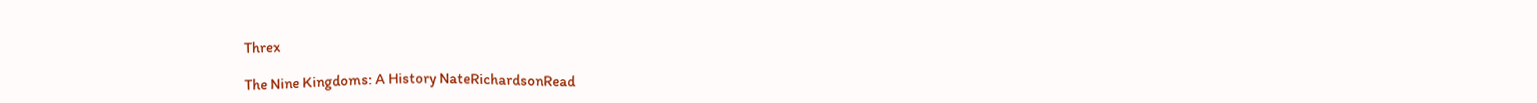Threx

The Nine Kingdoms: A History NateRichardsonRead